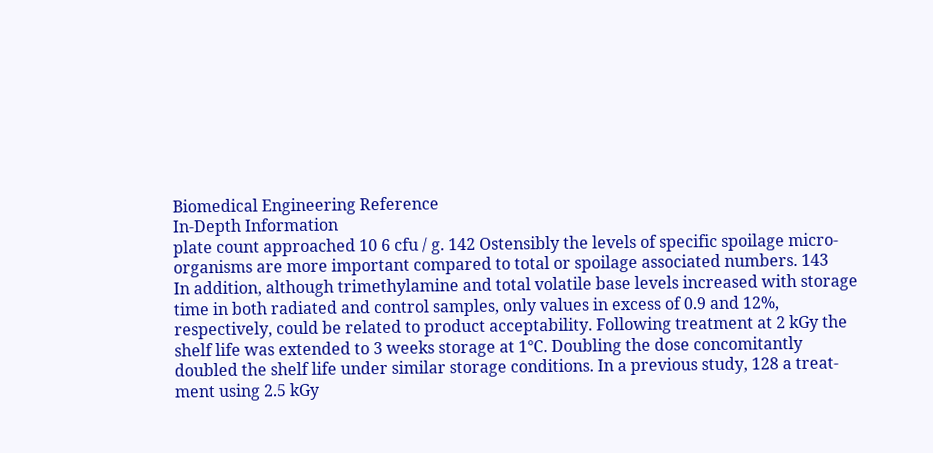Biomedical Engineering Reference
In-Depth Information
plate count approached 10 6 cfu / g. 142 Ostensibly the levels of specific spoilage micro-
organisms are more important compared to total or spoilage associated numbers. 143
In addition, although trimethylamine and total volatile base levels increased with storage
time in both radiated and control samples, only values in excess of 0.9 and 12%,
respectively, could be related to product acceptability. Following treatment at 2 kGy the
shelf life was extended to 3 weeks storage at 1°C. Doubling the dose concomitantly
doubled the shelf life under similar storage conditions. In a previous study, 128 a treat-
ment using 2.5 kGy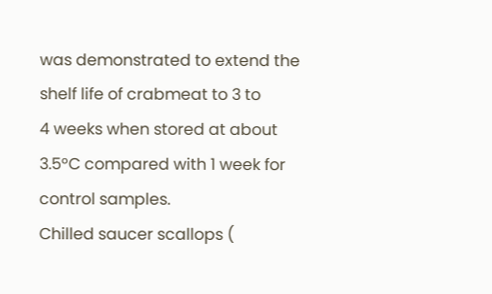was demonstrated to extend the shelf life of crabmeat to 3 to
4 weeks when stored at about 3.5°C compared with 1 week for control samples.
Chilled saucer scallops (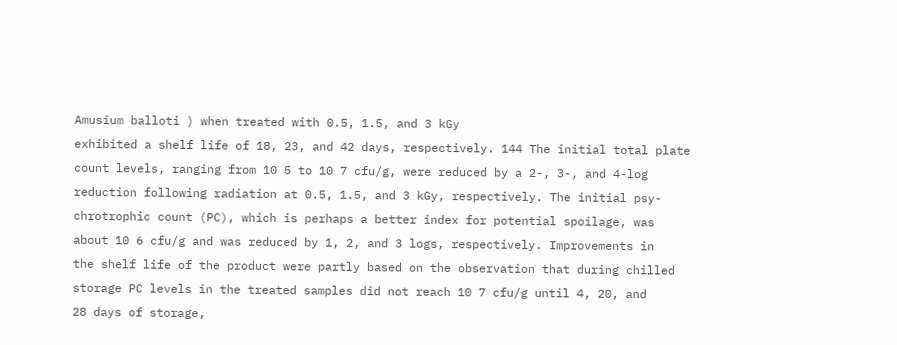Amusium balloti ) when treated with 0.5, 1.5, and 3 kGy
exhibited a shelf life of 18, 23, and 42 days, respectively. 144 The initial total plate
count levels, ranging from 10 5 to 10 7 cfu/g, were reduced by a 2-, 3-, and 4-log
reduction following radiation at 0.5, 1.5, and 3 kGy, respectively. The initial psy-
chrotrophic count (PC), which is perhaps a better index for potential spoilage, was
about 10 6 cfu/g and was reduced by 1, 2, and 3 logs, respectively. Improvements in
the shelf life of the product were partly based on the observation that during chilled
storage PC levels in the treated samples did not reach 10 7 cfu/g until 4, 20, and
28 days of storage,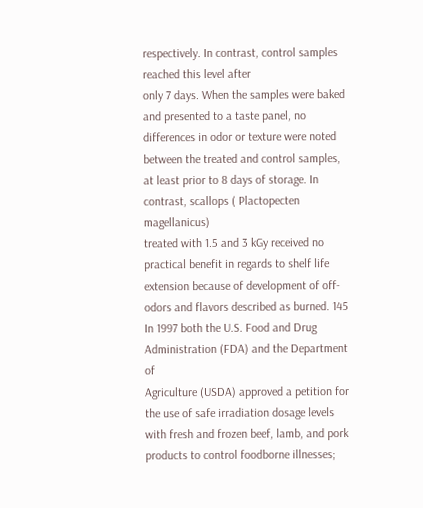respectively. In contrast, control samples reached this level after
only 7 days. When the samples were baked and presented to a taste panel, no
differences in odor or texture were noted between the treated and control samples,
at least prior to 8 days of storage. In contrast, scallops ( Plactopecten magellanicus)
treated with 1.5 and 3 kGy received no practical benefit in regards to shelf life
extension because of development of off-odors and flavors described as burned. 145
In 1997 both the U.S. Food and Drug Administration (FDA) and the Department of
Agriculture (USDA) approved a petition for the use of safe irradiation dosage levels
with fresh and frozen beef, lamb, and pork products to control foodborne illnesses;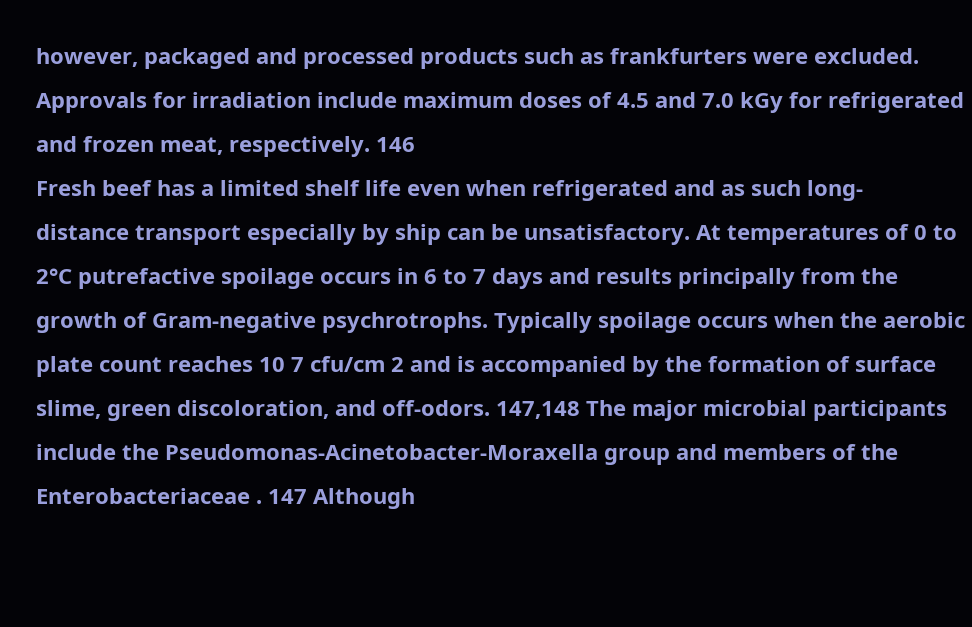however, packaged and processed products such as frankfurters were excluded.
Approvals for irradiation include maximum doses of 4.5 and 7.0 kGy for refrigerated
and frozen meat, respectively. 146
Fresh beef has a limited shelf life even when refrigerated and as such long-
distance transport especially by ship can be unsatisfactory. At temperatures of 0 to
2°C putrefactive spoilage occurs in 6 to 7 days and results principally from the
growth of Gram-negative psychrotrophs. Typically spoilage occurs when the aerobic
plate count reaches 10 7 cfu/cm 2 and is accompanied by the formation of surface
slime, green discoloration, and off-odors. 147,148 The major microbial participants
include the Pseudomonas-Acinetobacter-Moraxella group and members of the
Enterobacteriaceae . 147 Although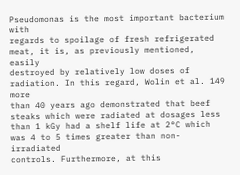Pseudomonas is the most important bacterium with
regards to spoilage of fresh refrigerated meat, it is, as previously mentioned, easily
destroyed by relatively low doses of radiation. In this regard, Wolin et al. 149 more
than 40 years ago demonstrated that beef steaks which were radiated at dosages less
than 1 kGy had a shelf life at 2°C which was 4 to 5 times greater than non-irradiated
controls. Furthermore, at this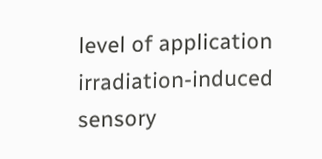level of application irradiation-induced sensory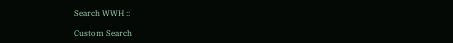Search WWH ::

Custom Search